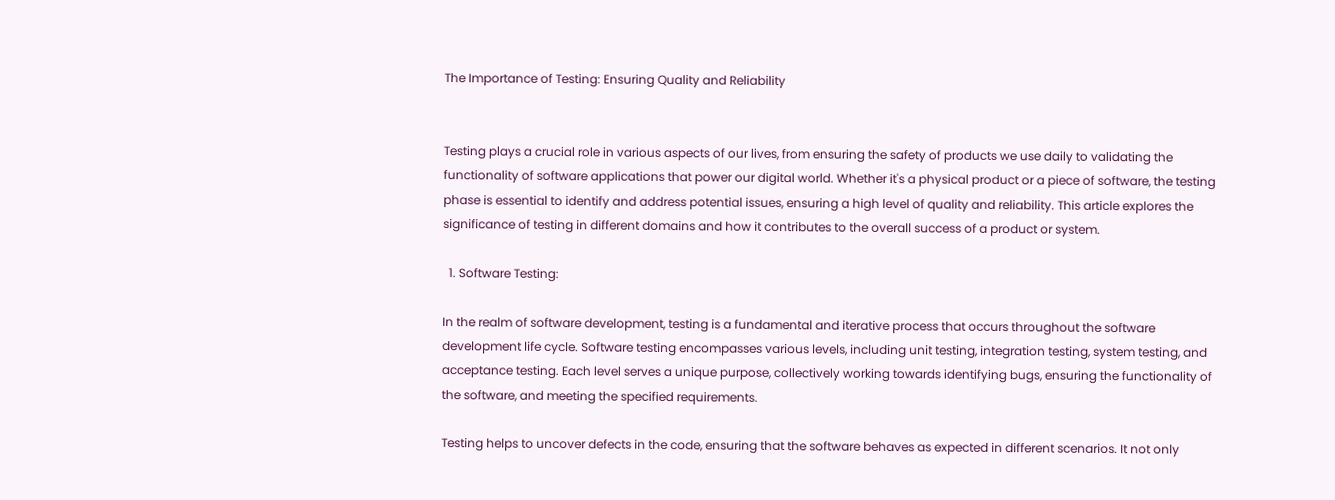The Importance of Testing: Ensuring Quality and Reliability


Testing plays a crucial role in various aspects of our lives, from ensuring the safety of products we use daily to validating the functionality of software applications that power our digital world. Whether it's a physical product or a piece of software, the testing phase is essential to identify and address potential issues, ensuring a high level of quality and reliability. This article explores the significance of testing in different domains and how it contributes to the overall success of a product or system.

  1. Software Testing:

In the realm of software development, testing is a fundamental and iterative process that occurs throughout the software development life cycle. Software testing encompasses various levels, including unit testing, integration testing, system testing, and acceptance testing. Each level serves a unique purpose, collectively working towards identifying bugs, ensuring the functionality of the software, and meeting the specified requirements.

Testing helps to uncover defects in the code, ensuring that the software behaves as expected in different scenarios. It not only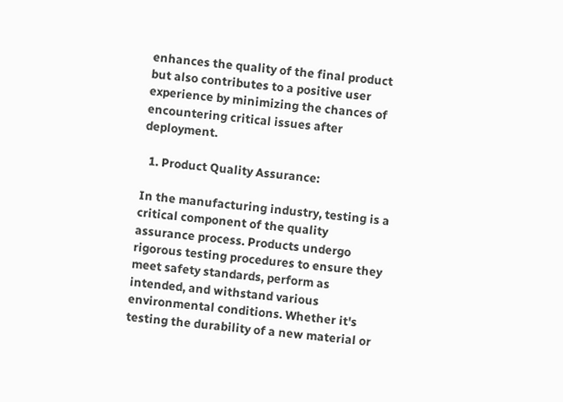enhances the quality of the final product but also contributes to a positive user experience by minimizing the chances of encountering critical issues after deployment.

  1. Product Quality Assurance:

In the manufacturing industry, testing is a critical component of the quality assurance process. Products undergo rigorous testing procedures to ensure they meet safety standards, perform as intended, and withstand various environmental conditions. Whether it's testing the durability of a new material or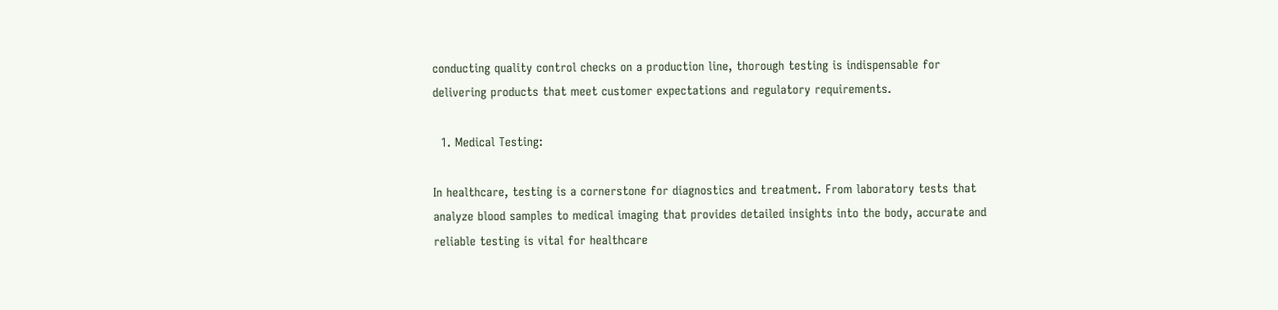conducting quality control checks on a production line, thorough testing is indispensable for delivering products that meet customer expectations and regulatory requirements.

  1. Medical Testing:

In healthcare, testing is a cornerstone for diagnostics and treatment. From laboratory tests that analyze blood samples to medical imaging that provides detailed insights into the body, accurate and reliable testing is vital for healthcare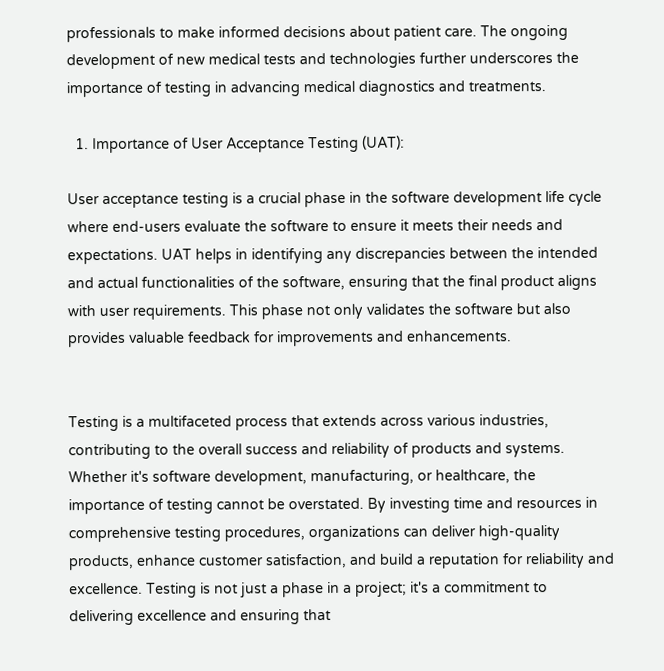professionals to make informed decisions about patient care. The ongoing development of new medical tests and technologies further underscores the importance of testing in advancing medical diagnostics and treatments.

  1. Importance of User Acceptance Testing (UAT):

User acceptance testing is a crucial phase in the software development life cycle where end-users evaluate the software to ensure it meets their needs and expectations. UAT helps in identifying any discrepancies between the intended and actual functionalities of the software, ensuring that the final product aligns with user requirements. This phase not only validates the software but also provides valuable feedback for improvements and enhancements.


Testing is a multifaceted process that extends across various industries, contributing to the overall success and reliability of products and systems. Whether it's software development, manufacturing, or healthcare, the importance of testing cannot be overstated. By investing time and resources in comprehensive testing procedures, organizations can deliver high-quality products, enhance customer satisfaction, and build a reputation for reliability and excellence. Testing is not just a phase in a project; it's a commitment to delivering excellence and ensuring that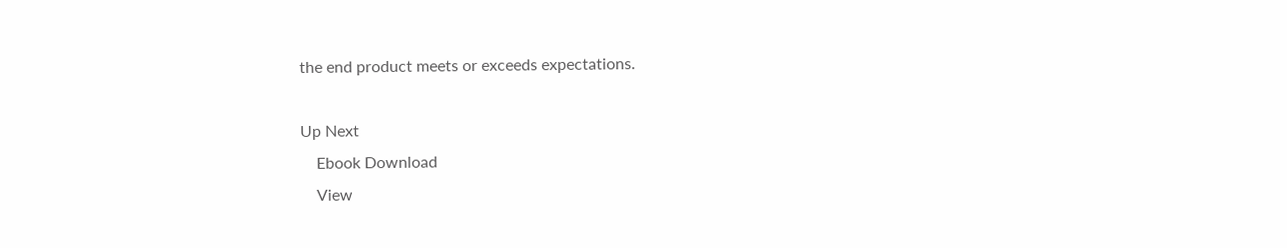the end product meets or exceeds expectations.

Up Next
    Ebook Download
    View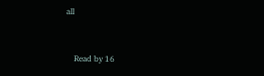all


    Read by 16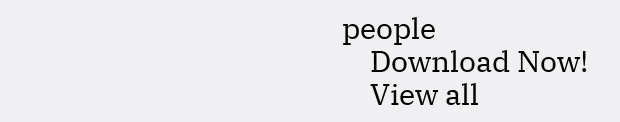people
    Download Now!
    View all